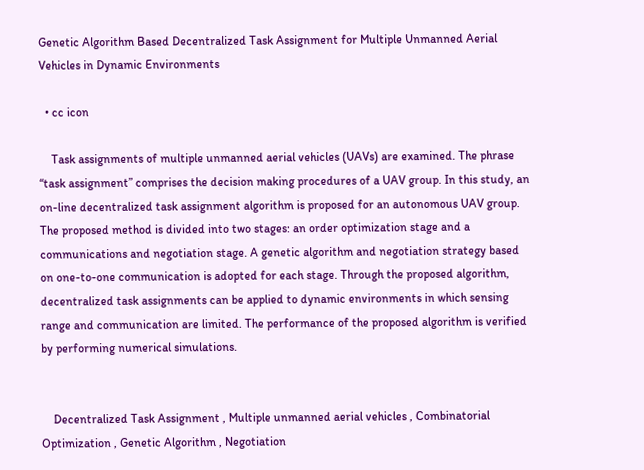Genetic Algorithm Based Decentralized Task Assignment for Multiple Unmanned Aerial Vehicles in Dynamic Environments

  • cc icon

    Task assignments of multiple unmanned aerial vehicles (UAVs) are examined. The phrase “task assignment” comprises the decision making procedures of a UAV group. In this study, an on-line decentralized task assignment algorithm is proposed for an autonomous UAV group. The proposed method is divided into two stages: an order optimization stage and a communications and negotiation stage. A genetic algorithm and negotiation strategy based on one-to-one communication is adopted for each stage. Through the proposed algorithm, decentralized task assignments can be applied to dynamic environments in which sensing range and communication are limited. The performance of the proposed algorithm is verified by performing numerical simulations.


    Decentralized Task Assignment , Multiple unmanned aerial vehicles , Combinatorial Optimization , Genetic Algorithm , Negotiation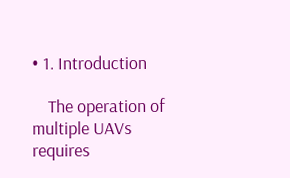• 1. Introduction

    The operation of multiple UAVs requires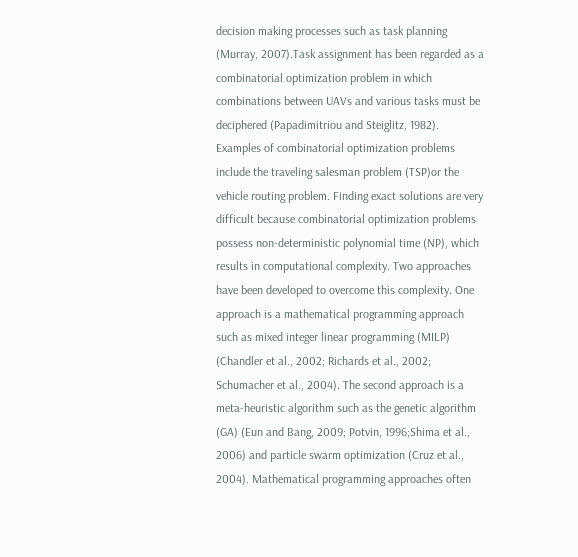decision making processes such as task planning (Murray, 2007).Task assignment has been regarded as a combinatorial optimization problem in which combinations between UAVs and various tasks must be deciphered (Papadimitriou and Steiglitz, 1982). Examples of combinatorial optimization problems include the traveling salesman problem (TSP)or the vehicle routing problem. Finding exact solutions are very difficult because combinatorial optimization problems possess non-deterministic polynomial time (NP), which results in computational complexity. Two approaches have been developed to overcome this complexity. One approach is a mathematical programming approach such as mixed integer linear programming (MILP) (Chandler et al., 2002; Richards et al., 2002; Schumacher et al., 2004). The second approach is a meta-heuristic algorithm such as the genetic algorithm (GA) (Eun and Bang, 2009; Potvin, 1996;Shima et al., 2006) and particle swarm optimization (Cruz et al., 2004). Mathematical programming approaches often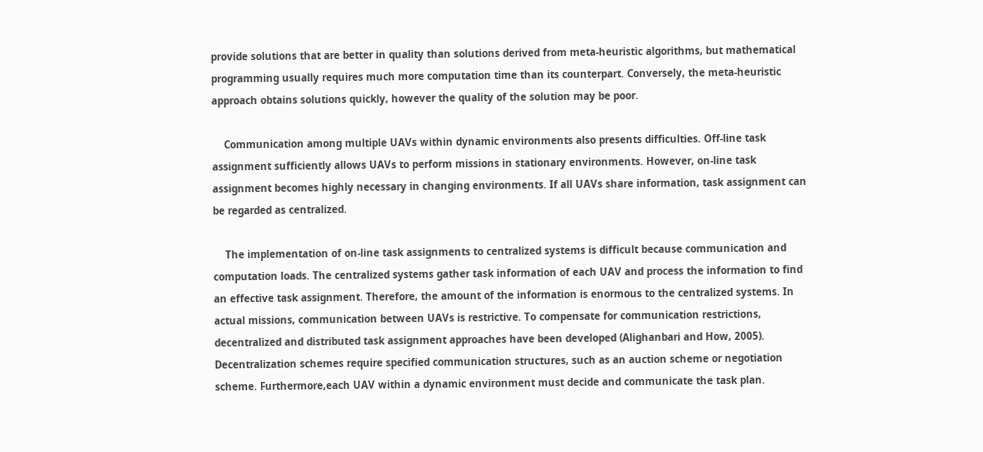provide solutions that are better in quality than solutions derived from meta-heuristic algorithms, but mathematical programming usually requires much more computation time than its counterpart. Conversely, the meta-heuristic approach obtains solutions quickly, however the quality of the solution may be poor.

    Communication among multiple UAVs within dynamic environments also presents difficulties. Off-line task assignment sufficiently allows UAVs to perform missions in stationary environments. However, on-line task assignment becomes highly necessary in changing environments. If all UAVs share information, task assignment can be regarded as centralized.

    The implementation of on-line task assignments to centralized systems is difficult because communication and computation loads. The centralized systems gather task information of each UAV and process the information to find an effective task assignment. Therefore, the amount of the information is enormous to the centralized systems. In actual missions, communication between UAVs is restrictive. To compensate for communication restrictions, decentralized and distributed task assignment approaches have been developed (Alighanbari and How, 2005). Decentralization schemes require specified communication structures, such as an auction scheme or negotiation scheme. Furthermore,each UAV within a dynamic environment must decide and communicate the task plan.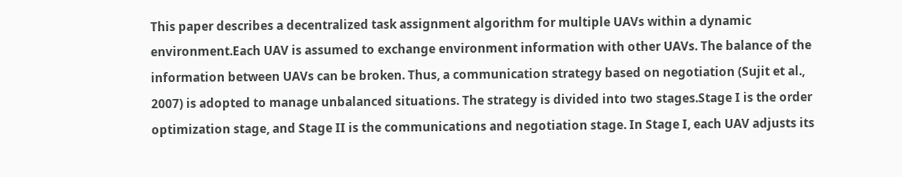This paper describes a decentralized task assignment algorithm for multiple UAVs within a dynamic environment.Each UAV is assumed to exchange environment information with other UAVs. The balance of the information between UAVs can be broken. Thus, a communication strategy based on negotiation (Sujit et al., 2007) is adopted to manage unbalanced situations. The strategy is divided into two stages.Stage I is the order optimization stage, and Stage II is the communications and negotiation stage. In Stage I, each UAV adjusts its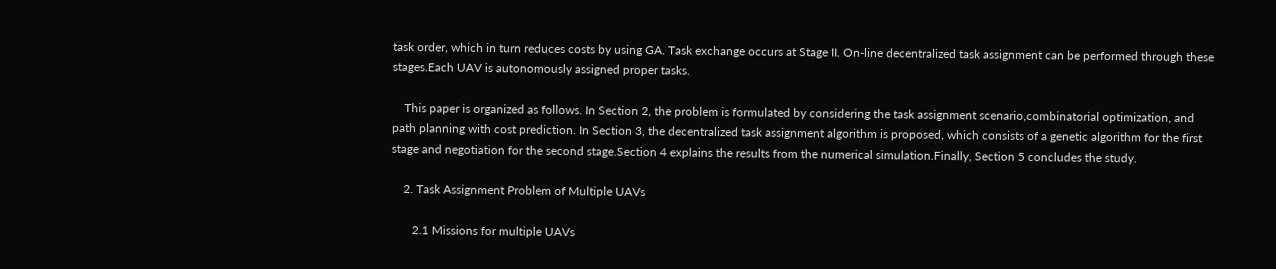task order, which in turn reduces costs by using GA. Task exchange occurs at Stage II. On-line decentralized task assignment can be performed through these stages.Each UAV is autonomously assigned proper tasks.

    This paper is organized as follows. In Section 2, the problem is formulated by considering the task assignment scenario,combinatorial optimization, and path planning with cost prediction. In Section 3, the decentralized task assignment algorithm is proposed, which consists of a genetic algorithm for the first stage and negotiation for the second stage.Section 4 explains the results from the numerical simulation.Finally, Section 5 concludes the study.

    2. Task Assignment Problem of Multiple UAVs

       2.1 Missions for multiple UAVs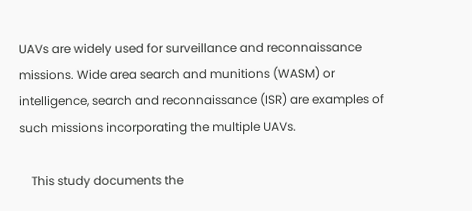UAVs are widely used for surveillance and reconnaissance missions. Wide area search and munitions (WASM) or intelligence, search and reconnaissance (ISR) are examples of such missions incorporating the multiple UAVs.

    This study documents the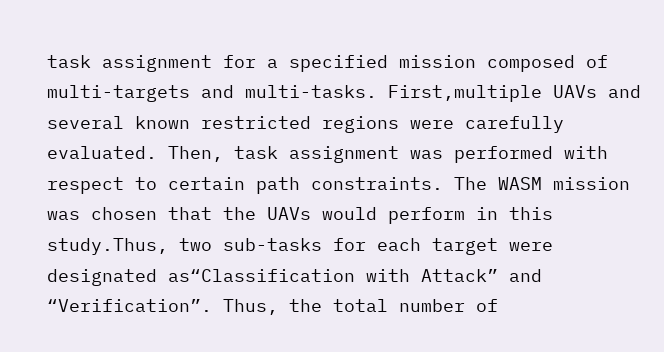task assignment for a specified mission composed of multi-targets and multi-tasks. First,multiple UAVs and several known restricted regions were carefully evaluated. Then, task assignment was performed with respect to certain path constraints. The WASM mission was chosen that the UAVs would perform in this study.Thus, two sub-tasks for each target were designated as“Classification with Attack” and “Verification”. Thus, the total number of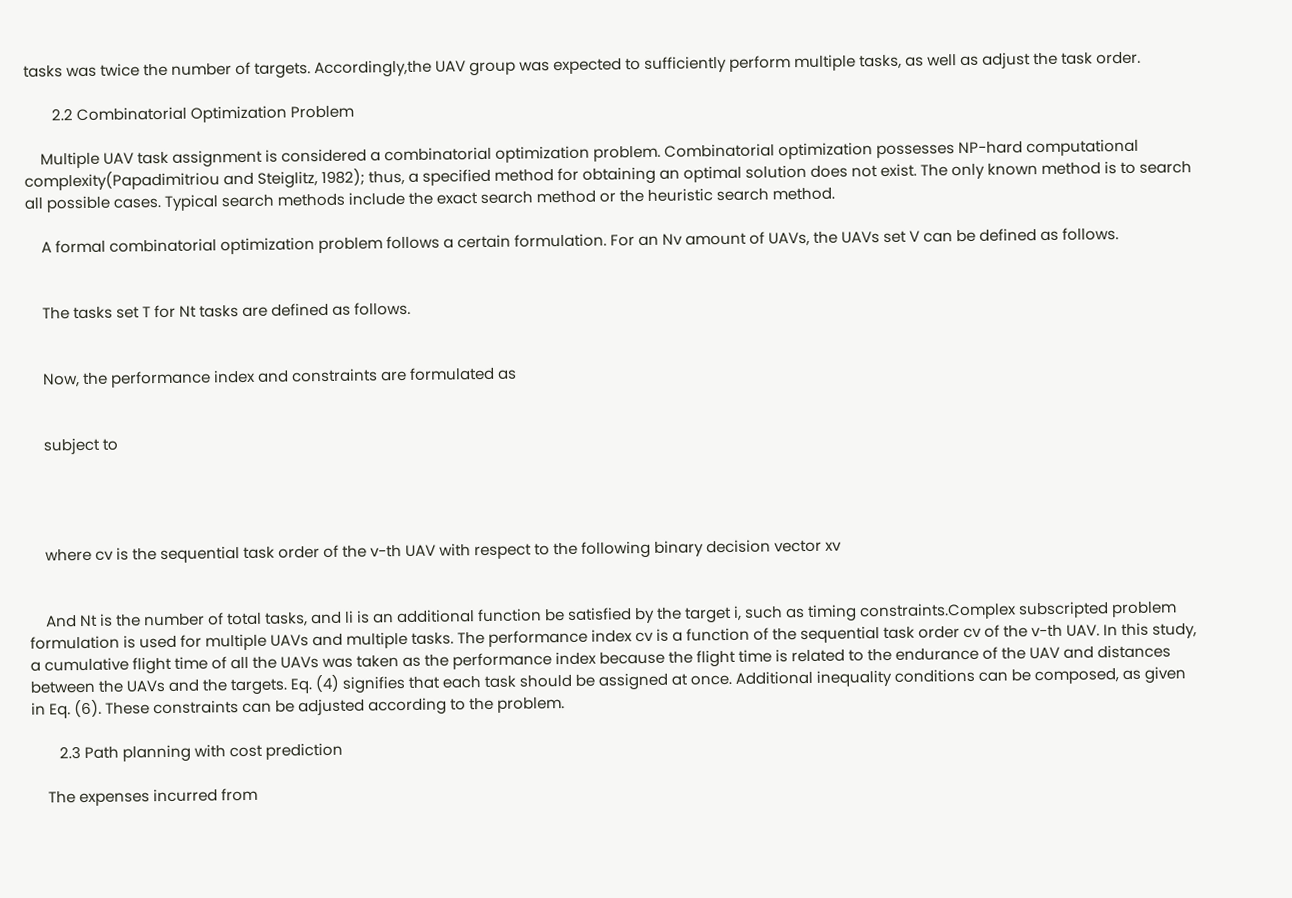tasks was twice the number of targets. Accordingly,the UAV group was expected to sufficiently perform multiple tasks, as well as adjust the task order.

       2.2 Combinatorial Optimization Problem

    Multiple UAV task assignment is considered a combinatorial optimization problem. Combinatorial optimization possesses NP-hard computational complexity(Papadimitriou and Steiglitz, 1982); thus, a specified method for obtaining an optimal solution does not exist. The only known method is to search all possible cases. Typical search methods include the exact search method or the heuristic search method.

    A formal combinatorial optimization problem follows a certain formulation. For an Nv amount of UAVs, the UAVs set V can be defined as follows.


    The tasks set T for Nt tasks are defined as follows.


    Now, the performance index and constraints are formulated as


    subject to




    where cv is the sequential task order of the v-th UAV with respect to the following binary decision vector xv


    And Nt is the number of total tasks, and li is an additional function be satisfied by the target i, such as timing constraints.Complex subscripted problem formulation is used for multiple UAVs and multiple tasks. The performance index cv is a function of the sequential task order cv of the v-th UAV. In this study, a cumulative flight time of all the UAVs was taken as the performance index because the flight time is related to the endurance of the UAV and distances between the UAVs and the targets. Eq. (4) signifies that each task should be assigned at once. Additional inequality conditions can be composed, as given in Eq. (6). These constraints can be adjusted according to the problem.

       2.3 Path planning with cost prediction

    The expenses incurred from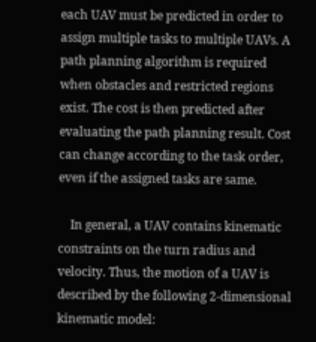each UAV must be predicted in order to assign multiple tasks to multiple UAVs. A path planning algorithm is required when obstacles and restricted regions exist. The cost is then predicted after evaluating the path planning result. Cost can change according to the task order, even if the assigned tasks are same.

    In general, a UAV contains kinematic constraints on the turn radius and velocity. Thus, the motion of a UAV is described by the following 2-dimensional kinematic model: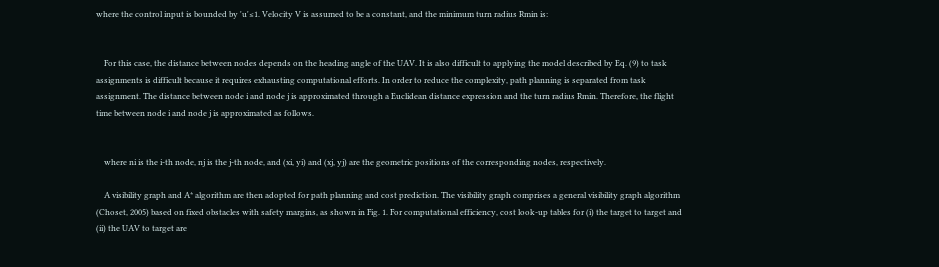where the control input is bounded by 'u'≤1. Velocity V is assumed to be a constant, and the minimum turn radius Rmin is:


    For this case, the distance between nodes depends on the heading angle of the UAV. It is also difficult to applying the model described by Eq. (9) to task assignments is difficult because it requires exhausting computational efforts. In order to reduce the complexity, path planning is separated from task assignment. The distance between node i and node j is approximated through a Euclidean distance expression and the turn radius Rmin. Therefore, the flight time between node i and node j is approximated as follows.


    where ni is the i-th node, nj is the j-th node, and (xi, yi) and (xj, yj) are the geometric positions of the corresponding nodes, respectively.

    A visibility graph and A* algorithm are then adopted for path planning and cost prediction. The visibility graph comprises a general visibility graph algorithm (Choset, 2005) based on fixed obstacles with safety margins, as shown in Fig. 1. For computational efficiency, cost look-up tables for (i) the target to target and (ii) the UAV to target are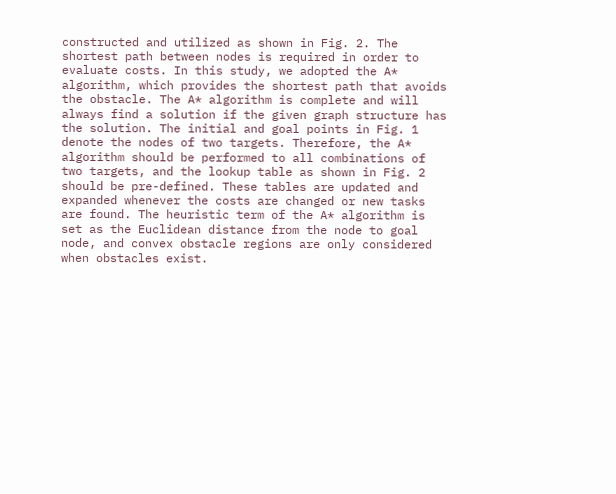constructed and utilized as shown in Fig. 2. The shortest path between nodes is required in order to evaluate costs. In this study, we adopted the A* algorithm, which provides the shortest path that avoids the obstacle. The A* algorithm is complete and will always find a solution if the given graph structure has the solution. The initial and goal points in Fig. 1 denote the nodes of two targets. Therefore, the A* algorithm should be performed to all combinations of two targets, and the lookup table as shown in Fig. 2 should be pre-defined. These tables are updated and expanded whenever the costs are changed or new tasks are found. The heuristic term of the A* algorithm is set as the Euclidean distance from the node to goal node, and convex obstacle regions are only considered when obstacles exist.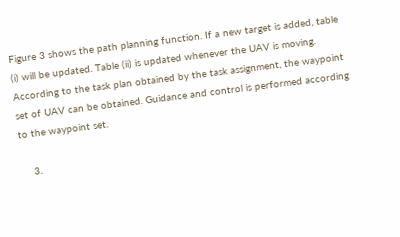Figure 3 shows the path planning function. If a new target is added, table (i) will be updated. Table (ii) is updated whenever the UAV is moving. According to the task plan obtained by the task assignment, the waypoint set of UAV can be obtained. Guidance and control is performed according to the waypoint set.

    3.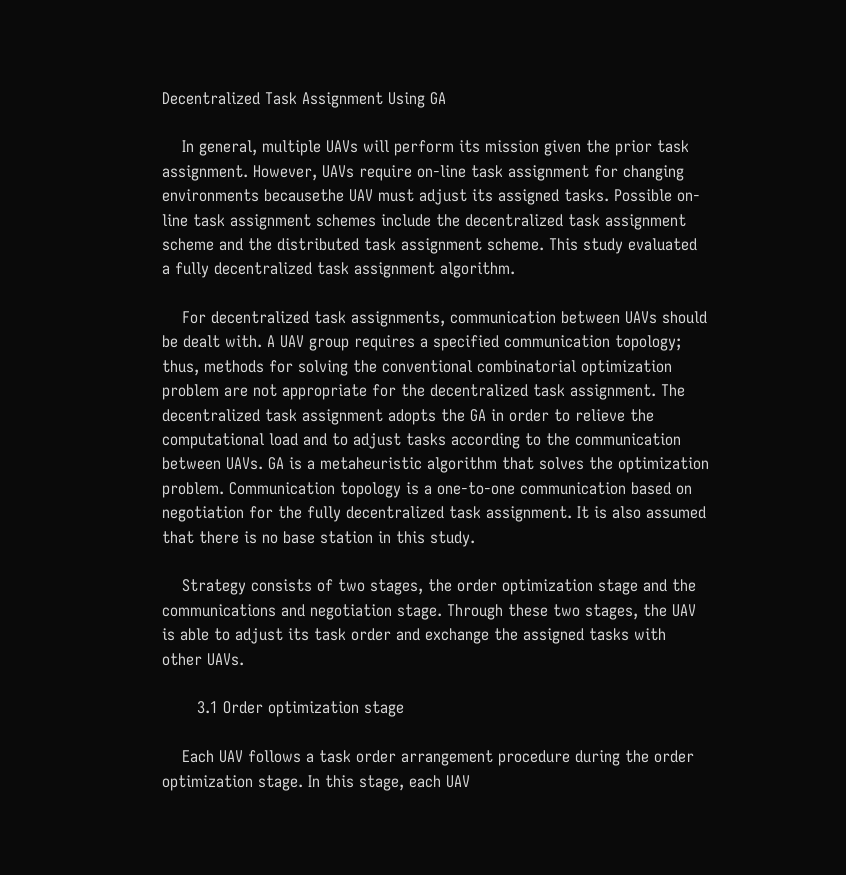Decentralized Task Assignment Using GA

    In general, multiple UAVs will perform its mission given the prior task assignment. However, UAVs require on-line task assignment for changing environments becausethe UAV must adjust its assigned tasks. Possible on-line task assignment schemes include the decentralized task assignment scheme and the distributed task assignment scheme. This study evaluated a fully decentralized task assignment algorithm.

    For decentralized task assignments, communication between UAVs should be dealt with. A UAV group requires a specified communication topology; thus, methods for solving the conventional combinatorial optimization problem are not appropriate for the decentralized task assignment. The decentralized task assignment adopts the GA in order to relieve the computational load and to adjust tasks according to the communication between UAVs. GA is a metaheuristic algorithm that solves the optimization problem. Communication topology is a one-to-one communication based on negotiation for the fully decentralized task assignment. It is also assumed that there is no base station in this study.

    Strategy consists of two stages, the order optimization stage and the communications and negotiation stage. Through these two stages, the UAV is able to adjust its task order and exchange the assigned tasks with other UAVs.

       3.1 Order optimization stage

    Each UAV follows a task order arrangement procedure during the order optimization stage. In this stage, each UAV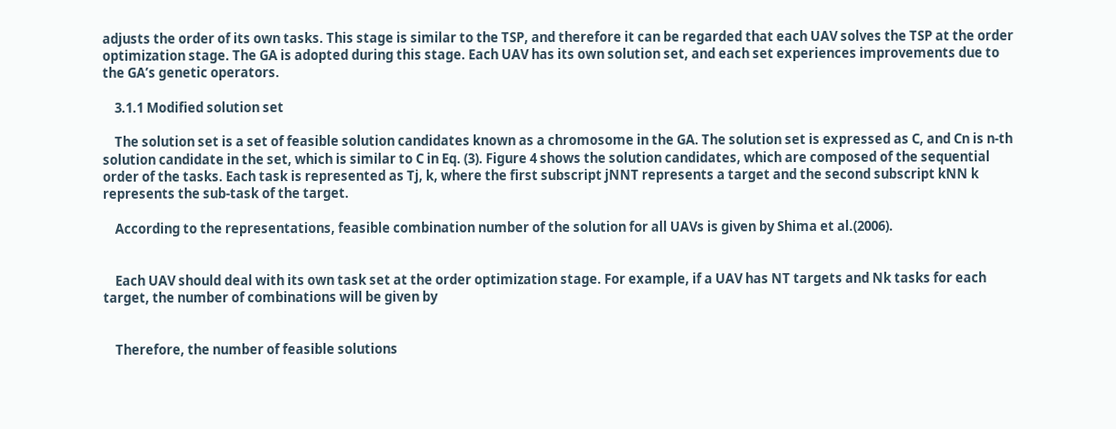adjusts the order of its own tasks. This stage is similar to the TSP, and therefore it can be regarded that each UAV solves the TSP at the order optimization stage. The GA is adopted during this stage. Each UAV has its own solution set, and each set experiences improvements due to the GA’s genetic operators.

    3.1.1 Modified solution set

    The solution set is a set of feasible solution candidates known as a chromosome in the GA. The solution set is expressed as C, and Cn is n-th solution candidate in the set, which is similar to C in Eq. (3). Figure 4 shows the solution candidates, which are composed of the sequential order of the tasks. Each task is represented as Tj, k, where the first subscript jNNT represents a target and the second subscript kNN k represents the sub-task of the target.

    According to the representations, feasible combination number of the solution for all UAVs is given by Shima et al.(2006).


    Each UAV should deal with its own task set at the order optimization stage. For example, if a UAV has NT targets and Nk tasks for each target, the number of combinations will be given by


    Therefore, the number of feasible solutions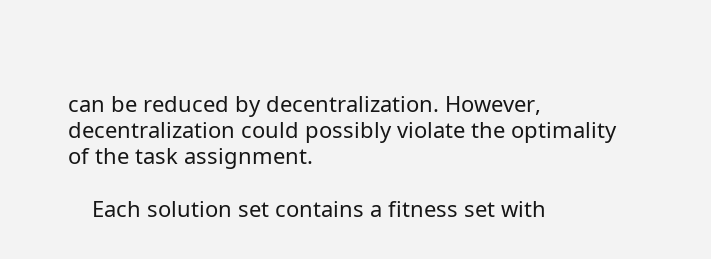can be reduced by decentralization. However, decentralization could possibly violate the optimality of the task assignment.

    Each solution set contains a fitness set with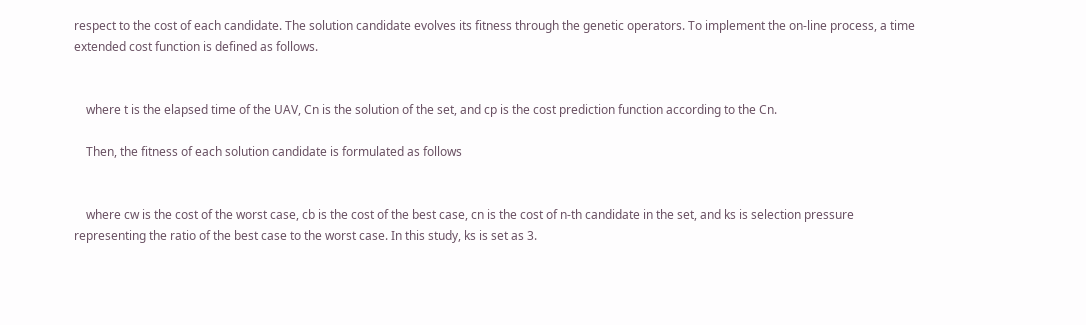respect to the cost of each candidate. The solution candidate evolves its fitness through the genetic operators. To implement the on-line process, a time extended cost function is defined as follows.


    where t is the elapsed time of the UAV, Cn is the solution of the set, and cp is the cost prediction function according to the Cn.

    Then, the fitness of each solution candidate is formulated as follows


    where cw is the cost of the worst case, cb is the cost of the best case, cn is the cost of n-th candidate in the set, and ks is selection pressure representing the ratio of the best case to the worst case. In this study, ks is set as 3.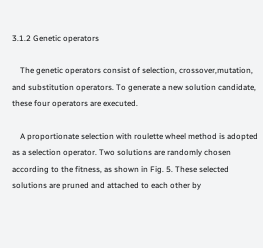3.1.2 Genetic operators

    The genetic operators consist of selection, crossover,mutation, and substitution operators. To generate a new solution candidate, these four operators are executed.

    A proportionate selection with roulette wheel method is adopted as a selection operator. Two solutions are randomly chosen according to the fitness, as shown in Fig. 5. These selected solutions are pruned and attached to each other by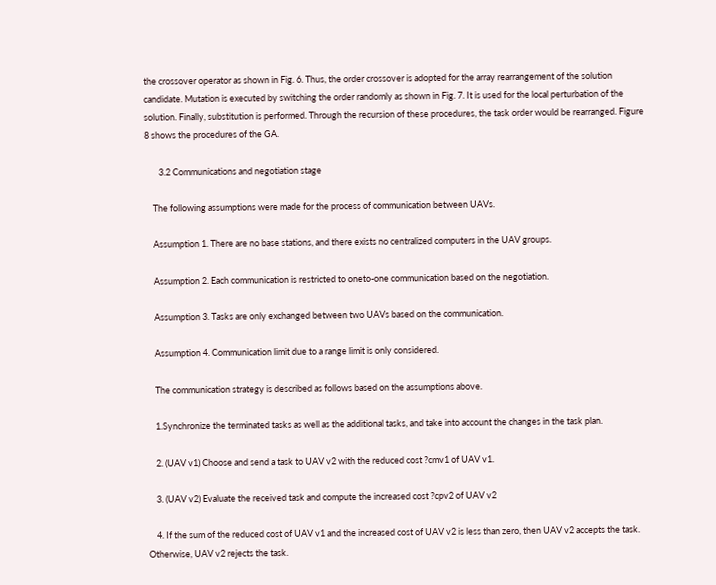the crossover operator as shown in Fig. 6. Thus, the order crossover is adopted for the array rearrangement of the solution candidate. Mutation is executed by switching the order randomly as shown in Fig. 7. It is used for the local perturbation of the solution. Finally, substitution is performed. Through the recursion of these procedures, the task order would be rearranged. Figure 8 shows the procedures of the GA.

       3.2 Communications and negotiation stage

    The following assumptions were made for the process of communication between UAVs.

    Assumption 1. There are no base stations, and there exists no centralized computers in the UAV groups.

    Assumption 2. Each communication is restricted to oneto-one communication based on the negotiation.

    Assumption 3. Tasks are only exchanged between two UAVs based on the communication.

    Assumption 4. Communication limit due to a range limit is only considered.

    The communication strategy is described as follows based on the assumptions above.

    1.Synchronize the terminated tasks as well as the additional tasks, and take into account the changes in the task plan.

    2. (UAV v1) Choose and send a task to UAV v2 with the reduced cost ?cmv1 of UAV v1.

    3. (UAV v2) Evaluate the received task and compute the increased cost ?cpv2 of UAV v2

    4. If the sum of the reduced cost of UAV v1 and the increased cost of UAV v2 is less than zero, then UAV v2 accepts the task. Otherwise, UAV v2 rejects the task.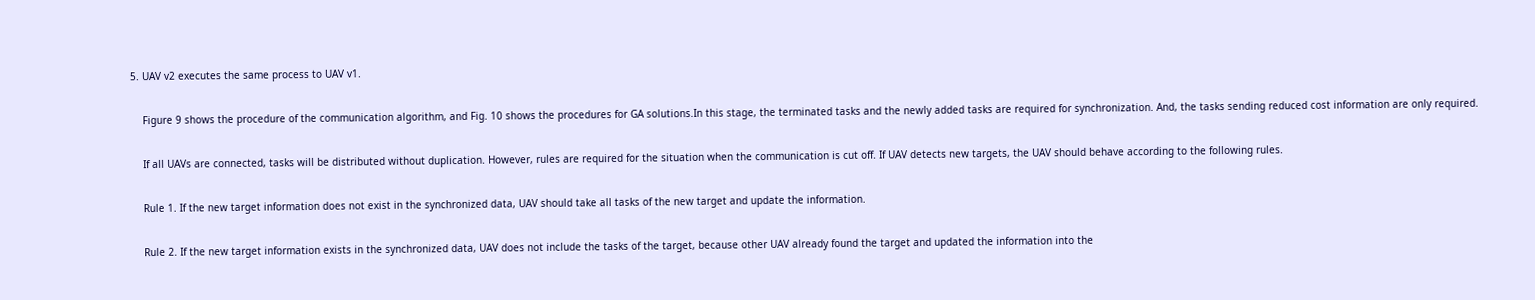5. UAV v2 executes the same process to UAV v1.

    Figure 9 shows the procedure of the communication algorithm, and Fig. 10 shows the procedures for GA solutions.In this stage, the terminated tasks and the newly added tasks are required for synchronization. And, the tasks sending reduced cost information are only required.

    If all UAVs are connected, tasks will be distributed without duplication. However, rules are required for the situation when the communication is cut off. If UAV detects new targets, the UAV should behave according to the following rules.

    Rule 1. If the new target information does not exist in the synchronized data, UAV should take all tasks of the new target and update the information.

    Rule 2. If the new target information exists in the synchronized data, UAV does not include the tasks of the target, because other UAV already found the target and updated the information into the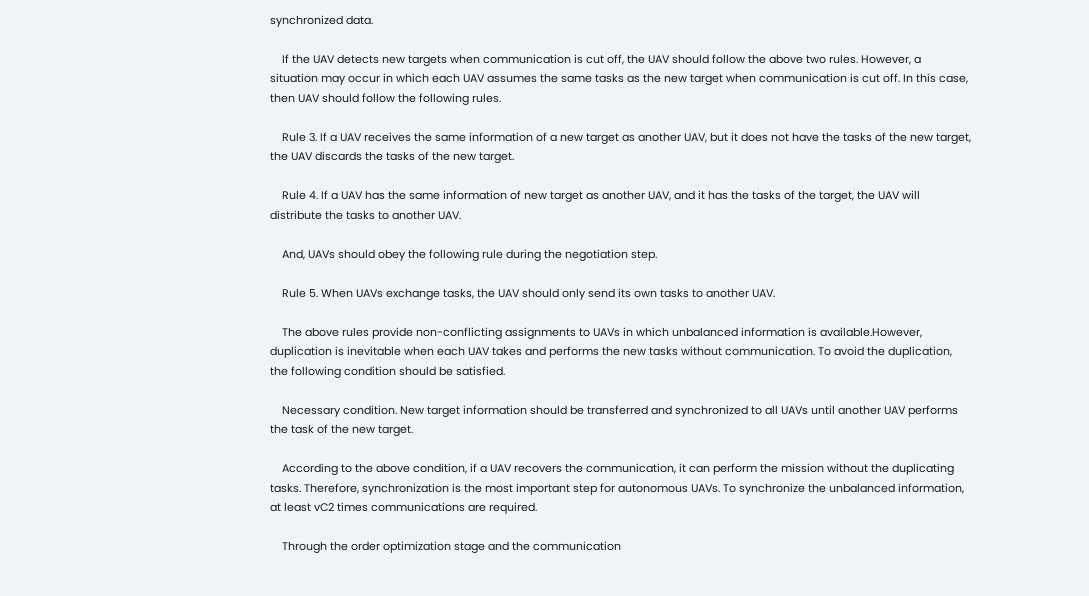synchronized data.

    If the UAV detects new targets when communication is cut off, the UAV should follow the above two rules. However, a situation may occur in which each UAV assumes the same tasks as the new target when communication is cut off. In this case, then UAV should follow the following rules.

    Rule 3. If a UAV receives the same information of a new target as another UAV, but it does not have the tasks of the new target, the UAV discards the tasks of the new target.

    Rule 4. If a UAV has the same information of new target as another UAV, and it has the tasks of the target, the UAV will distribute the tasks to another UAV.

    And, UAVs should obey the following rule during the negotiation step.

    Rule 5. When UAVs exchange tasks, the UAV should only send its own tasks to another UAV.

    The above rules provide non-conflicting assignments to UAVs in which unbalanced information is available.However, duplication is inevitable when each UAV takes and performs the new tasks without communication. To avoid the duplication, the following condition should be satisfied.

    Necessary condition. New target information should be transferred and synchronized to all UAVs until another UAV performs the task of the new target.

    According to the above condition, if a UAV recovers the communication, it can perform the mission without the duplicating tasks. Therefore, synchronization is the most important step for autonomous UAVs. To synchronize the unbalanced information, at least vC2 times communications are required.

    Through the order optimization stage and the communication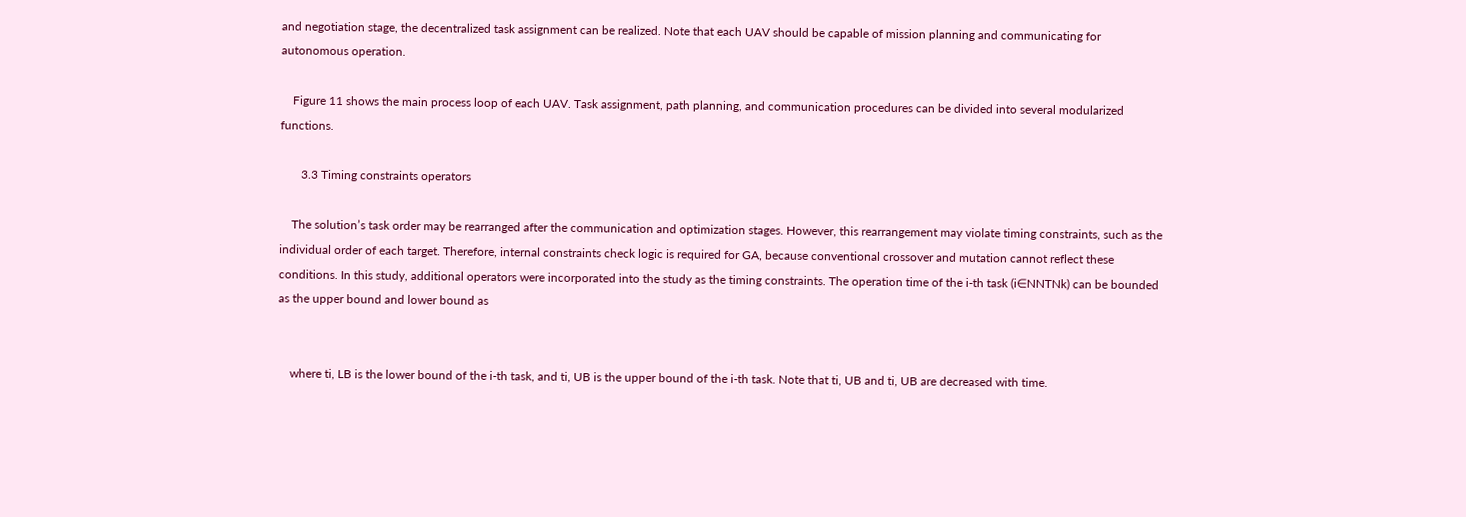and negotiation stage, the decentralized task assignment can be realized. Note that each UAV should be capable of mission planning and communicating for autonomous operation.

    Figure 11 shows the main process loop of each UAV. Task assignment, path planning, and communication procedures can be divided into several modularized functions.

       3.3 Timing constraints operators

    The solution’s task order may be rearranged after the communication and optimization stages. However, this rearrangement may violate timing constraints, such as the individual order of each target. Therefore, internal constraints check logic is required for GA, because conventional crossover and mutation cannot reflect these conditions. In this study, additional operators were incorporated into the study as the timing constraints. The operation time of the i-th task (i∈NNTNk) can be bounded as the upper bound and lower bound as


    where ti, LB is the lower bound of the i-th task, and ti, UB is the upper bound of the i-th task. Note that ti, UB and ti, UB are decreased with time.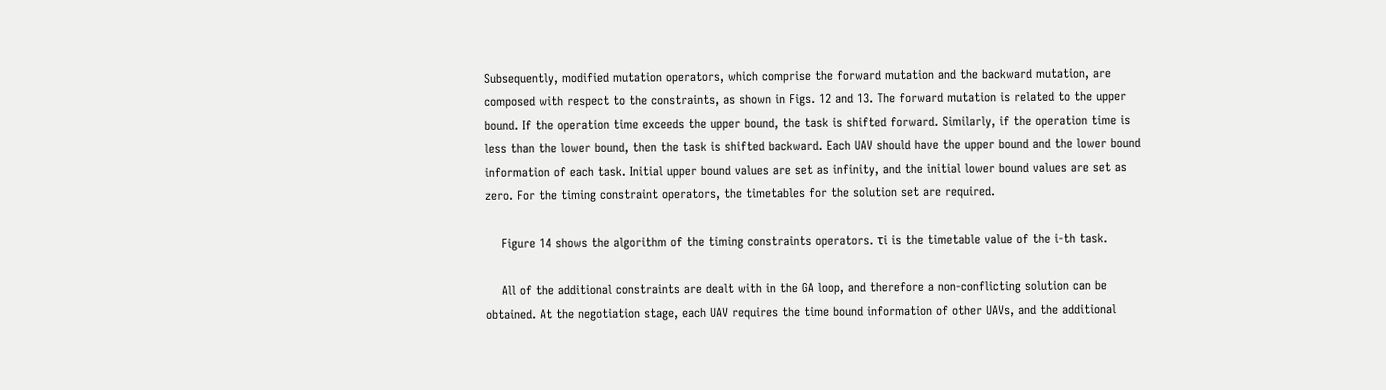Subsequently, modified mutation operators, which comprise the forward mutation and the backward mutation, are composed with respect to the constraints, as shown in Figs. 12 and 13. The forward mutation is related to the upper bound. If the operation time exceeds the upper bound, the task is shifted forward. Similarly, if the operation time is less than the lower bound, then the task is shifted backward. Each UAV should have the upper bound and the lower bound information of each task. Initial upper bound values are set as infinity, and the initial lower bound values are set as zero. For the timing constraint operators, the timetables for the solution set are required.

    Figure 14 shows the algorithm of the timing constraints operators. τi is the timetable value of the i-th task.

    All of the additional constraints are dealt with in the GA loop, and therefore a non-conflicting solution can be obtained. At the negotiation stage, each UAV requires the time bound information of other UAVs, and the additional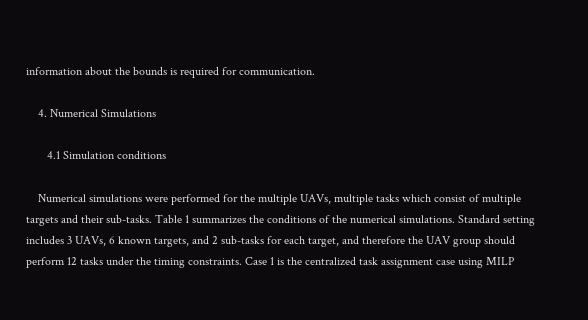information about the bounds is required for communication.

    4. Numerical Simulations

       4.1 Simulation conditions

    Numerical simulations were performed for the multiple UAVs, multiple tasks which consist of multiple targets and their sub-tasks. Table 1 summarizes the conditions of the numerical simulations. Standard setting includes 3 UAVs, 6 known targets, and 2 sub-tasks for each target, and therefore the UAV group should perform 12 tasks under the timing constraints. Case 1 is the centralized task assignment case using MILP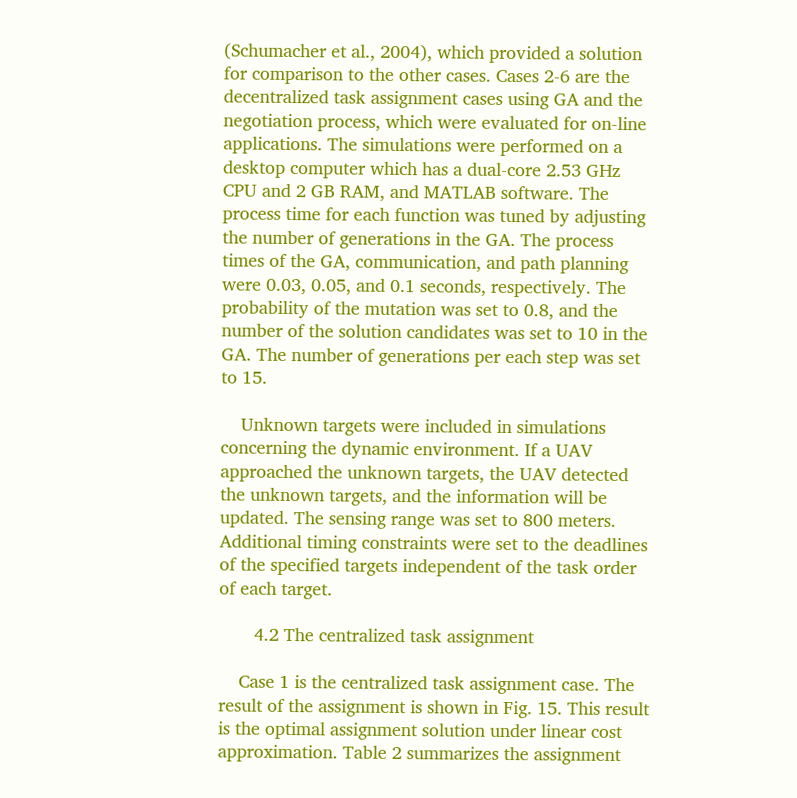(Schumacher et al., 2004), which provided a solution for comparison to the other cases. Cases 2-6 are the decentralized task assignment cases using GA and the negotiation process, which were evaluated for on-line applications. The simulations were performed on a desktop computer which has a dual-core 2.53 GHz CPU and 2 GB RAM, and MATLAB software. The process time for each function was tuned by adjusting the number of generations in the GA. The process times of the GA, communication, and path planning were 0.03, 0.05, and 0.1 seconds, respectively. The probability of the mutation was set to 0.8, and the number of the solution candidates was set to 10 in the GA. The number of generations per each step was set to 15.

    Unknown targets were included in simulations concerning the dynamic environment. If a UAV approached the unknown targets, the UAV detected the unknown targets, and the information will be updated. The sensing range was set to 800 meters. Additional timing constraints were set to the deadlines of the specified targets independent of the task order of each target.

       4.2 The centralized task assignment

    Case 1 is the centralized task assignment case. The result of the assignment is shown in Fig. 15. This result is the optimal assignment solution under linear cost approximation. Table 2 summarizes the assignment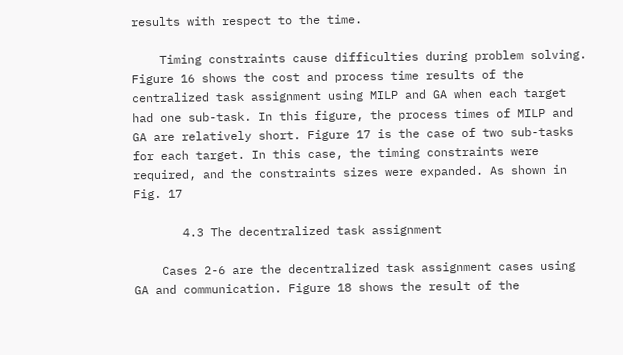results with respect to the time.

    Timing constraints cause difficulties during problem solving. Figure 16 shows the cost and process time results of the centralized task assignment using MILP and GA when each target had one sub-task. In this figure, the process times of MILP and GA are relatively short. Figure 17 is the case of two sub-tasks for each target. In this case, the timing constraints were required, and the constraints sizes were expanded. As shown in Fig. 17

       4.3 The decentralized task assignment

    Cases 2-6 are the decentralized task assignment cases using GA and communication. Figure 18 shows the result of the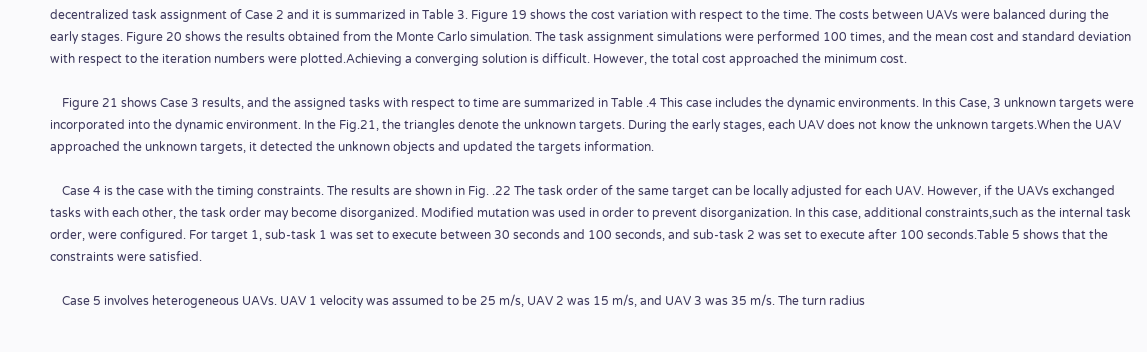decentralized task assignment of Case 2 and it is summarized in Table 3. Figure 19 shows the cost variation with respect to the time. The costs between UAVs were balanced during the early stages. Figure 20 shows the results obtained from the Monte Carlo simulation. The task assignment simulations were performed 100 times, and the mean cost and standard deviation with respect to the iteration numbers were plotted.Achieving a converging solution is difficult. However, the total cost approached the minimum cost.

    Figure 21 shows Case 3 results, and the assigned tasks with respect to time are summarized in Table .4 This case includes the dynamic environments. In this Case, 3 unknown targets were incorporated into the dynamic environment. In the Fig.21, the triangles denote the unknown targets. During the early stages, each UAV does not know the unknown targets.When the UAV approached the unknown targets, it detected the unknown objects and updated the targets information.

    Case 4 is the case with the timing constraints. The results are shown in Fig. .22 The task order of the same target can be locally adjusted for each UAV. However, if the UAVs exchanged tasks with each other, the task order may become disorganized. Modified mutation was used in order to prevent disorganization. In this case, additional constraints,such as the internal task order, were configured. For target 1, sub-task 1 was set to execute between 30 seconds and 100 seconds, and sub-task 2 was set to execute after 100 seconds.Table 5 shows that the constraints were satisfied.

    Case 5 involves heterogeneous UAVs. UAV 1 velocity was assumed to be 25 m/s, UAV 2 was 15 m/s, and UAV 3 was 35 m/s. The turn radius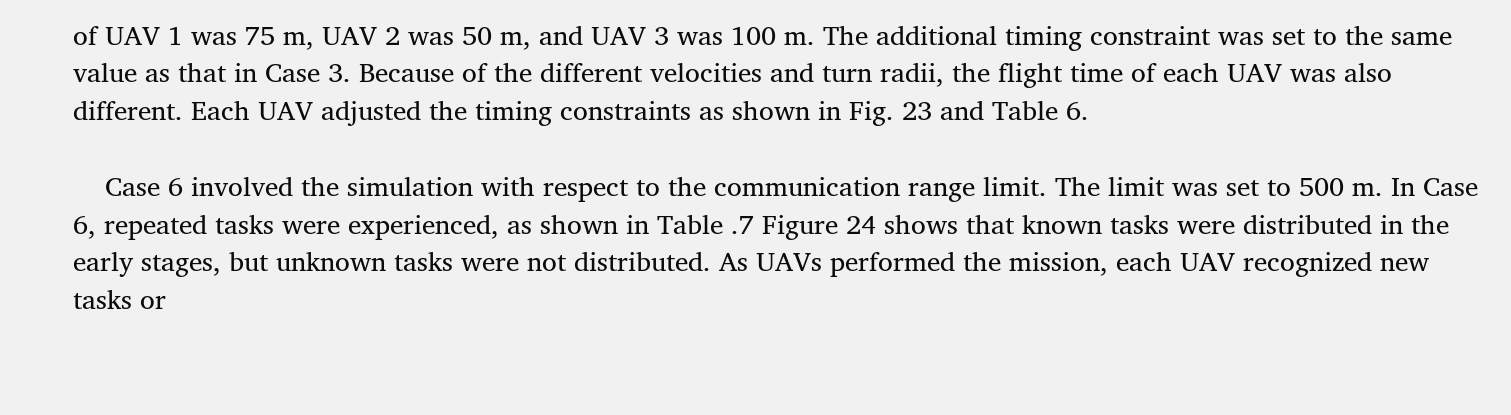of UAV 1 was 75 m, UAV 2 was 50 m, and UAV 3 was 100 m. The additional timing constraint was set to the same value as that in Case 3. Because of the different velocities and turn radii, the flight time of each UAV was also different. Each UAV adjusted the timing constraints as shown in Fig. 23 and Table 6.

    Case 6 involved the simulation with respect to the communication range limit. The limit was set to 500 m. In Case 6, repeated tasks were experienced, as shown in Table .7 Figure 24 shows that known tasks were distributed in the early stages, but unknown tasks were not distributed. As UAVs performed the mission, each UAV recognized new tasks or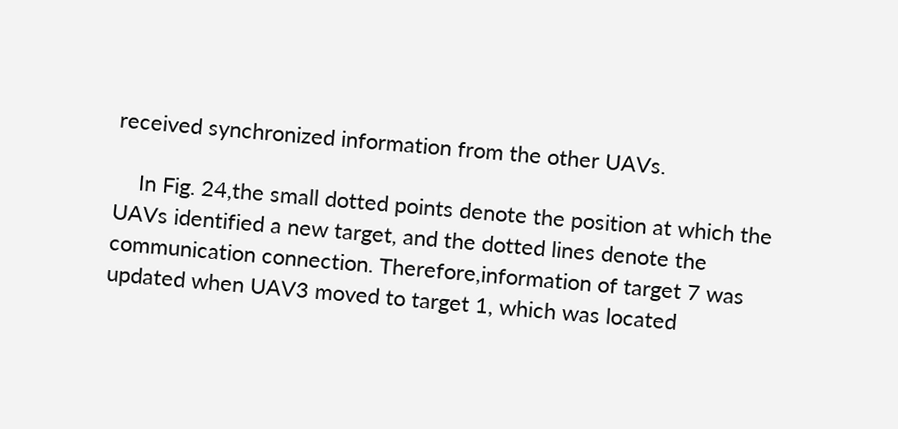received synchronized information from the other UAVs.

    In Fig. 24,the small dotted points denote the position at which the UAVs identified a new target, and the dotted lines denote the communication connection. Therefore,information of target 7 was updated when UAV3 moved to target 1, which was located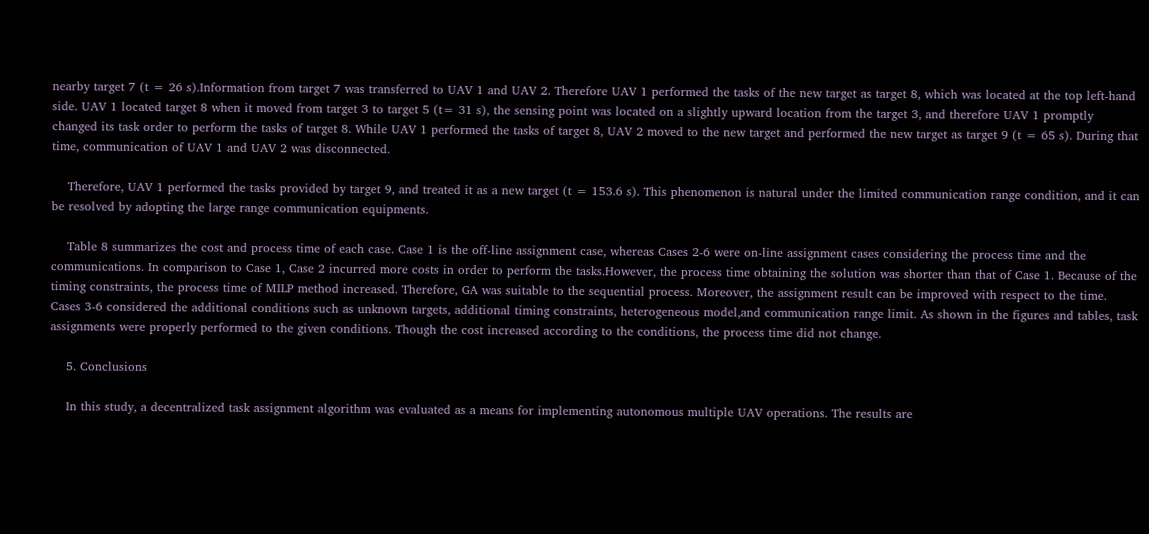nearby target 7 (t = 26 s).Information from target 7 was transferred to UAV 1 and UAV 2. Therefore UAV 1 performed the tasks of the new target as target 8, which was located at the top left-hand side. UAV 1 located target 8 when it moved from target 3 to target 5 (t= 31 s), the sensing point was located on a slightly upward location from the target 3, and therefore UAV 1 promptly changed its task order to perform the tasks of target 8. While UAV 1 performed the tasks of target 8, UAV 2 moved to the new target and performed the new target as target 9 (t = 65 s). During that time, communication of UAV 1 and UAV 2 was disconnected.

    Therefore, UAV 1 performed the tasks provided by target 9, and treated it as a new target (t = 153.6 s). This phenomenon is natural under the limited communication range condition, and it can be resolved by adopting the large range communication equipments.

    Table 8 summarizes the cost and process time of each case. Case 1 is the off-line assignment case, whereas Cases 2-6 were on-line assignment cases considering the process time and the communications. In comparison to Case 1, Case 2 incurred more costs in order to perform the tasks.However, the process time obtaining the solution was shorter than that of Case 1. Because of the timing constraints, the process time of MILP method increased. Therefore, GA was suitable to the sequential process. Moreover, the assignment result can be improved with respect to the time. Cases 3-6 considered the additional conditions such as unknown targets, additional timing constraints, heterogeneous model,and communication range limit. As shown in the figures and tables, task assignments were properly performed to the given conditions. Though the cost increased according to the conditions, the process time did not change.

    5. Conclusions

    In this study, a decentralized task assignment algorithm was evaluated as a means for implementing autonomous multiple UAV operations. The results are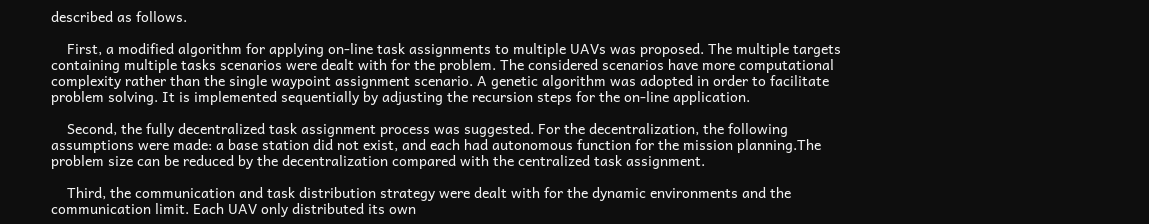described as follows.

    First, a modified algorithm for applying on-line task assignments to multiple UAVs was proposed. The multiple targets containing multiple tasks scenarios were dealt with for the problem. The considered scenarios have more computational complexity rather than the single waypoint assignment scenario. A genetic algorithm was adopted in order to facilitate problem solving. It is implemented sequentially by adjusting the recursion steps for the on-line application.

    Second, the fully decentralized task assignment process was suggested. For the decentralization, the following assumptions were made: a base station did not exist, and each had autonomous function for the mission planning.The problem size can be reduced by the decentralization compared with the centralized task assignment.

    Third, the communication and task distribution strategy were dealt with for the dynamic environments and the communication limit. Each UAV only distributed its own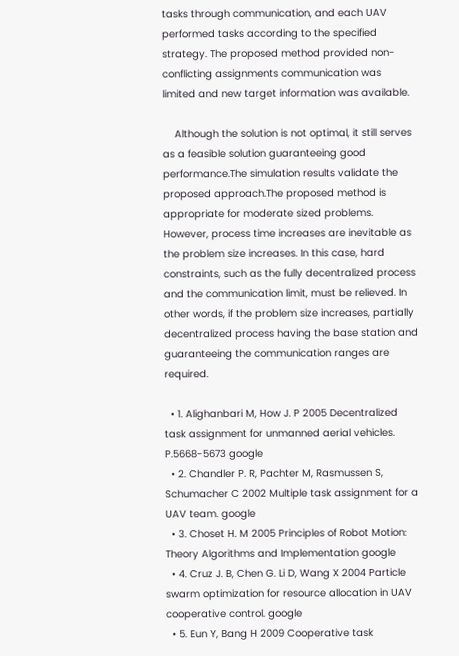tasks through communication, and each UAV performed tasks according to the specified strategy. The proposed method provided non-conflicting assignments communication was limited and new target information was available.

    Although the solution is not optimal, it still serves as a feasible solution guaranteeing good performance.The simulation results validate the proposed approach.The proposed method is appropriate for moderate sized problems. However, process time increases are inevitable as the problem size increases. In this case, hard constraints, such as the fully decentralized process and the communication limit, must be relieved. In other words, if the problem size increases, partially decentralized process having the base station and guaranteeing the communication ranges are required.

  • 1. Alighanbari M, How J. P 2005 Decentralized task assignment for unmanned aerial vehicles. P.5668-5673 google
  • 2. Chandler P. R, Pachter M, Rasmussen S, Schumacher C 2002 Multiple task assignment for a UAV team. google
  • 3. Choset H. M 2005 Principles of Robot Motion: Theory Algorithms and Implementation google
  • 4. Cruz J. B, Chen G. Li D, Wang X 2004 Particle swarm optimization for resource allocation in UAV cooperative control. google
  • 5. Eun Y, Bang H 2009 Cooperative task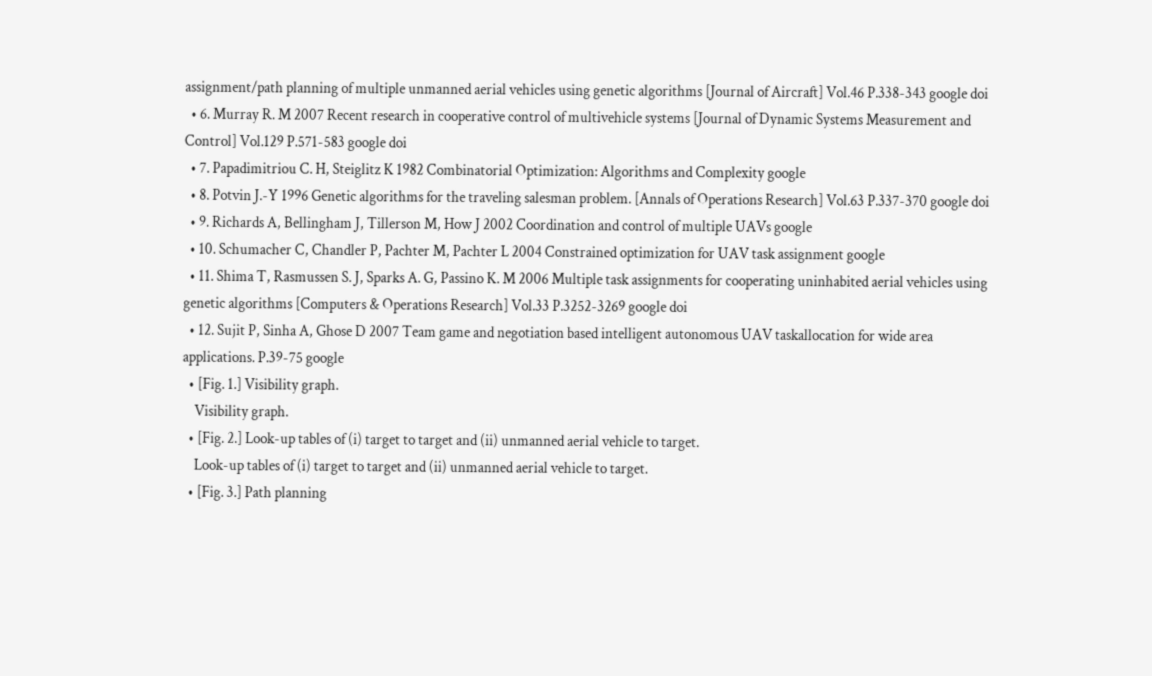assignment/path planning of multiple unmanned aerial vehicles using genetic algorithms [Journal of Aircraft] Vol.46 P.338-343 google doi
  • 6. Murray R. M 2007 Recent research in cooperative control of multivehicle systems [Journal of Dynamic Systems Measurement and Control] Vol.129 P.571-583 google doi
  • 7. Papadimitriou C. H, Steiglitz K 1982 Combinatorial Optimization: Algorithms and Complexity google
  • 8. Potvin J.-Y 1996 Genetic algorithms for the traveling salesman problem. [Annals of Operations Research] Vol.63 P.337-370 google doi
  • 9. Richards A, Bellingham J, Tillerson M, How J 2002 Coordination and control of multiple UAVs google
  • 10. Schumacher C, Chandler P, Pachter M, Pachter L 2004 Constrained optimization for UAV task assignment google
  • 11. Shima T, Rasmussen S. J, Sparks A. G, Passino K. M 2006 Multiple task assignments for cooperating uninhabited aerial vehicles using genetic algorithms [Computers & Operations Research] Vol.33 P.3252-3269 google doi
  • 12. Sujit P, Sinha A, Ghose D 2007 Team game and negotiation based intelligent autonomous UAV taskallocation for wide area applications. P.39-75 google
  • [Fig. 1.] Visibility graph.
    Visibility graph.
  • [Fig. 2.] Look-up tables of (i) target to target and (ii) unmanned aerial vehicle to target.
    Look-up tables of (i) target to target and (ii) unmanned aerial vehicle to target.
  • [Fig. 3.] Path planning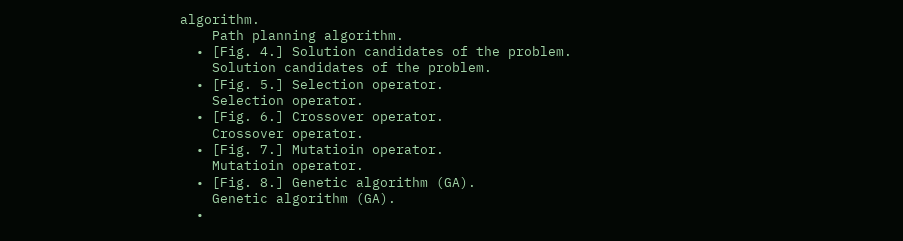algorithm.
    Path planning algorithm.
  • [Fig. 4.] Solution candidates of the problem.
    Solution candidates of the problem.
  • [Fig. 5.] Selection operator.
    Selection operator.
  • [Fig. 6.] Crossover operator.
    Crossover operator.
  • [Fig. 7.] Mutatioin operator.
    Mutatioin operator.
  • [Fig. 8.] Genetic algorithm (GA).
    Genetic algorithm (GA).
  •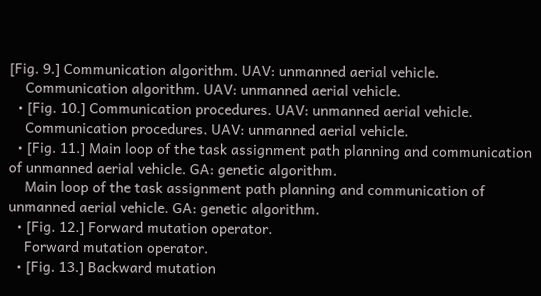[Fig. 9.] Communication algorithm. UAV: unmanned aerial vehicle.
    Communication algorithm. UAV: unmanned aerial vehicle.
  • [Fig. 10.] Communication procedures. UAV: unmanned aerial vehicle.
    Communication procedures. UAV: unmanned aerial vehicle.
  • [Fig. 11.] Main loop of the task assignment path planning and communication of unmanned aerial vehicle. GA: genetic algorithm.
    Main loop of the task assignment path planning and communication of unmanned aerial vehicle. GA: genetic algorithm.
  • [Fig. 12.] Forward mutation operator.
    Forward mutation operator.
  • [Fig. 13.] Backward mutation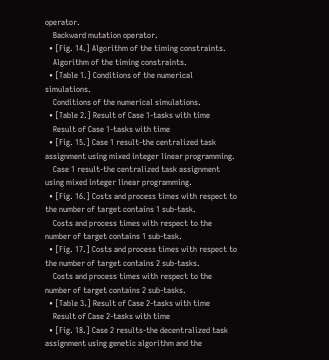operator.
    Backward mutation operator.
  • [Fig. 14.] Algorithm of the timing constraints.
    Algorithm of the timing constraints.
  • [Table 1.] Conditions of the numerical simulations.
    Conditions of the numerical simulations.
  • [Table 2.] Result of Case 1-tasks with time
    Result of Case 1-tasks with time
  • [Fig. 15.] Case 1 result-the centralized task assignment using mixed integer linear programming.
    Case 1 result-the centralized task assignment using mixed integer linear programming.
  • [Fig. 16.] Costs and process times with respect to the number of target contains 1 sub-task.
    Costs and process times with respect to the number of target contains 1 sub-task.
  • [Fig. 17.] Costs and process times with respect to the number of target contains 2 sub-tasks.
    Costs and process times with respect to the number of target contains 2 sub-tasks.
  • [Table 3.] Result of Case 2-tasks with time
    Result of Case 2-tasks with time
  • [Fig. 18.] Case 2 results-the decentralized task assignment using genetic algorithm and the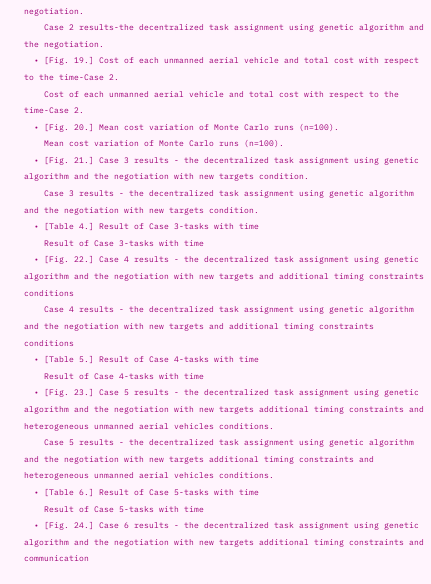negotiation.
    Case 2 results-the decentralized task assignment using genetic algorithm and the negotiation.
  • [Fig. 19.] Cost of each unmanned aerial vehicle and total cost with respect to the time-Case 2.
    Cost of each unmanned aerial vehicle and total cost with respect to the time-Case 2.
  • [Fig. 20.] Mean cost variation of Monte Carlo runs (n=100).
    Mean cost variation of Monte Carlo runs (n=100).
  • [Fig. 21.] Case 3 results - the decentralized task assignment using genetic algorithm and the negotiation with new targets condition.
    Case 3 results - the decentralized task assignment using genetic algorithm and the negotiation with new targets condition.
  • [Table 4.] Result of Case 3-tasks with time
    Result of Case 3-tasks with time
  • [Fig. 22.] Case 4 results - the decentralized task assignment using genetic algorithm and the negotiation with new targets and additional timing constraints conditions
    Case 4 results - the decentralized task assignment using genetic algorithm and the negotiation with new targets and additional timing constraints conditions
  • [Table 5.] Result of Case 4-tasks with time
    Result of Case 4-tasks with time
  • [Fig. 23.] Case 5 results - the decentralized task assignment using genetic algorithm and the negotiation with new targets additional timing constraints and heterogeneous unmanned aerial vehicles conditions.
    Case 5 results - the decentralized task assignment using genetic algorithm and the negotiation with new targets additional timing constraints and heterogeneous unmanned aerial vehicles conditions.
  • [Table 6.] Result of Case 5-tasks with time
    Result of Case 5-tasks with time
  • [Fig. 24.] Case 6 results - the decentralized task assignment using genetic algorithm and the negotiation with new targets additional timing constraints and communication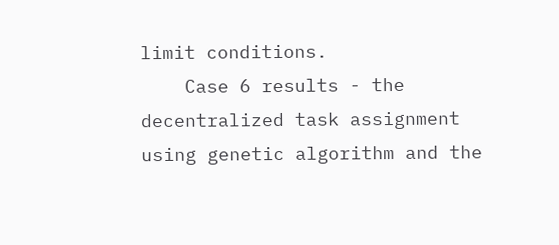limit conditions.
    Case 6 results - the decentralized task assignment using genetic algorithm and the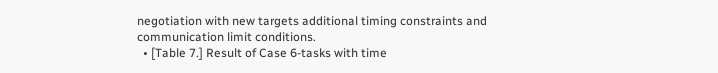negotiation with new targets additional timing constraints and communication limit conditions.
  • [Table 7.] Result of Case 6-tasks with time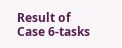Result of Case 6-tasks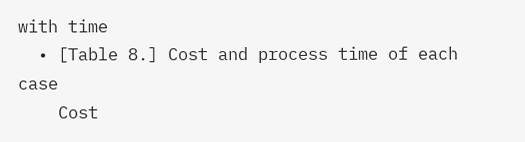with time
  • [Table 8.] Cost and process time of each case
    Cost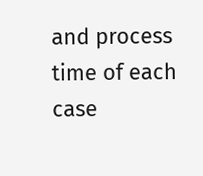and process time of each case